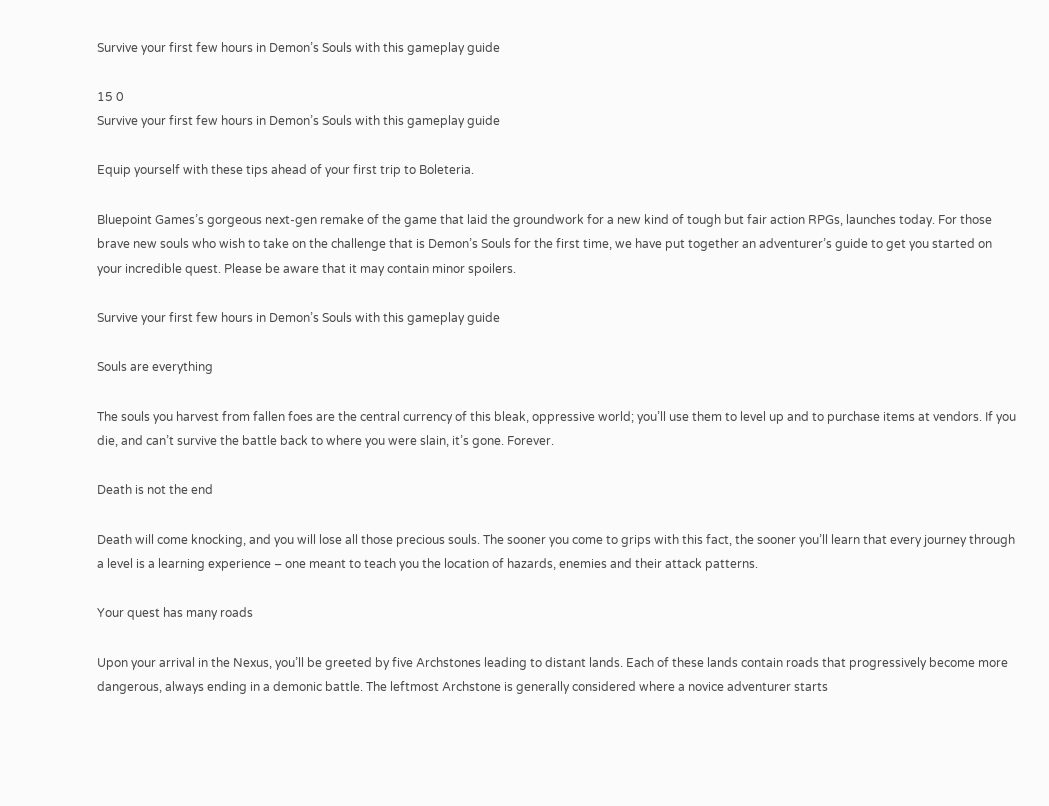Survive your first few hours in Demon’s Souls with this gameplay guide

15 0
Survive your first few hours in Demon’s Souls with this gameplay guide

Equip yourself with these tips ahead of your first trip to Boleteria.

Bluepoint Games’s gorgeous next-gen remake of the game that laid the groundwork for a new kind of tough but fair action RPGs, launches today. For those brave new souls who wish to take on the challenge that is Demon’s Souls for the first time, we have put together an adventurer’s guide to get you started on your incredible quest. Please be aware that it may contain minor spoilers.

Survive your first few hours in Demon’s Souls with this gameplay guide

Souls are everything

The souls you harvest from fallen foes are the central currency of this bleak, oppressive world; you’ll use them to level up and to purchase items at vendors. If you die, and can’t survive the battle back to where you were slain, it’s gone. Forever.

Death is not the end

Death will come knocking, and you will lose all those precious souls. The sooner you come to grips with this fact, the sooner you’ll learn that every journey through a level is a learning experience – one meant to teach you the location of hazards, enemies and their attack patterns.

Your quest has many roads

Upon your arrival in the Nexus, you’ll be greeted by five Archstones leading to distant lands. Each of these lands contain roads that progressively become more dangerous, always ending in a demonic battle. The leftmost Archstone is generally considered where a novice adventurer starts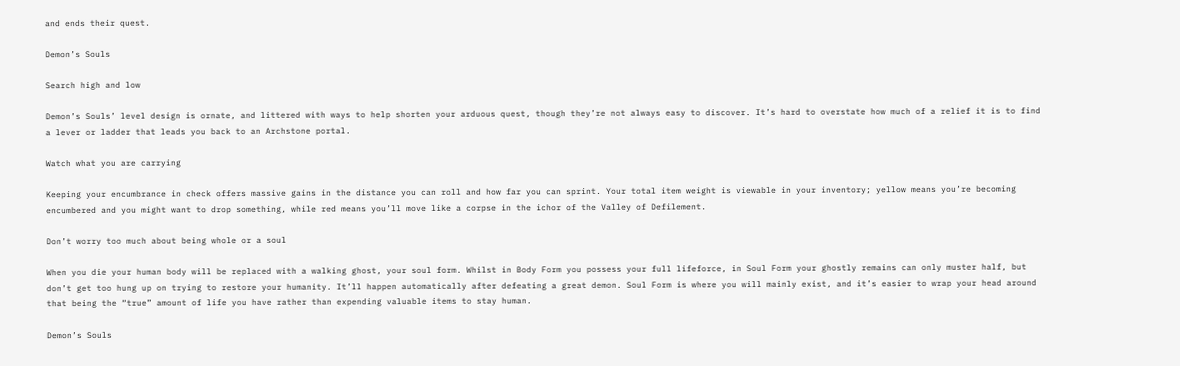and ends their quest.

Demon’s Souls

Search high and low

Demon’s Souls’ level design is ornate, and littered with ways to help shorten your arduous quest, though they’re not always easy to discover. It’s hard to overstate how much of a relief it is to find a lever or ladder that leads you back to an Archstone portal.

Watch what you are carrying

Keeping your encumbrance in check offers massive gains in the distance you can roll and how far you can sprint. Your total item weight is viewable in your inventory; yellow means you’re becoming encumbered and you might want to drop something, while red means you’ll move like a corpse in the ichor of the Valley of Defilement.

Don’t worry too much about being whole or a soul

When you die your human body will be replaced with a walking ghost, your soul form. Whilst in Body Form you possess your full lifeforce, in Soul Form your ghostly remains can only muster half, but don’t get too hung up on trying to restore your humanity. It’ll happen automatically after defeating a great demon. Soul Form is where you will mainly exist, and it’s easier to wrap your head around that being the “true” amount of life you have rather than expending valuable items to stay human.

Demon’s Souls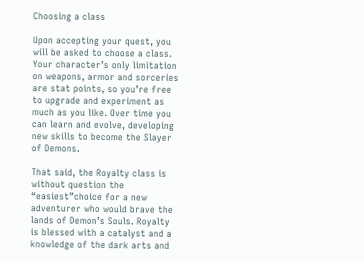Choosing a class

Upon accepting your quest, you will be asked to choose a class. Your character’s only limitation on weapons, armor and sorceries are stat points, so you’re free to upgrade and experiment as much as you like. Over time you can learn and evolve, developing new skills to become the Slayer of Demons.

That said, the Royalty class is without question the “easiest”choice for a new adventurer who would brave the lands of Demon’s Souls. Royalty is blessed with a catalyst and a knowledge of the dark arts and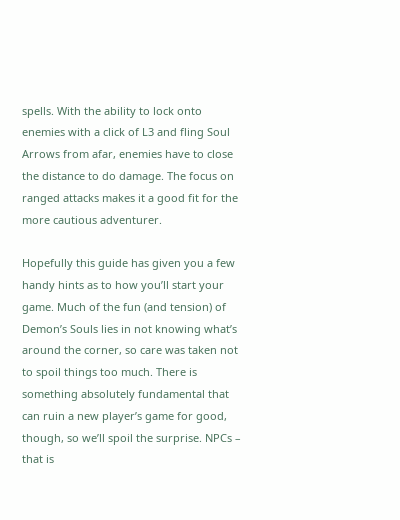spells. With the ability to lock onto enemies with a click of L3 and fling Soul Arrows from afar, enemies have to close the distance to do damage. The focus on ranged attacks makes it a good fit for the more cautious adventurer.

Hopefully this guide has given you a few handy hints as to how you’ll start your game. Much of the fun (and tension) of Demon’s Souls lies in not knowing what’s around the corner, so care was taken not to spoil things too much. There is something absolutely fundamental that can ruin a new player’s game for good, though, so we’ll spoil the surprise. NPCs – that is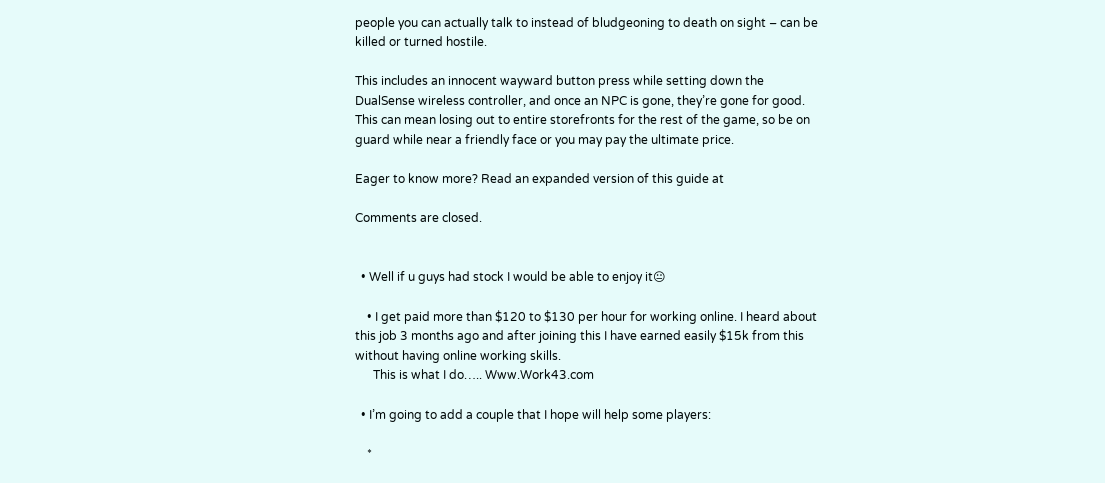people you can actually talk to instead of bludgeoning to death on sight – can be killed or turned hostile.

This includes an innocent wayward button press while setting down the DualSense wireless controller, and once an NPC is gone, they’re gone for good. This can mean losing out to entire storefronts for the rest of the game, so be on guard while near a friendly face or you may pay the ultimate price.

Eager to know more? Read an expanded version of this guide at

Comments are closed.


  • Well if u guys had stock I would be able to enjoy it😐

    • I get paid more than $120 to $130 per hour for working online. I heard about this job 3 months ago and after joining this I have earned easily $15k from this without having online working skills.
      This is what I do….. Www.Work43.com

  • I’m going to add a couple that I hope will help some players:

    *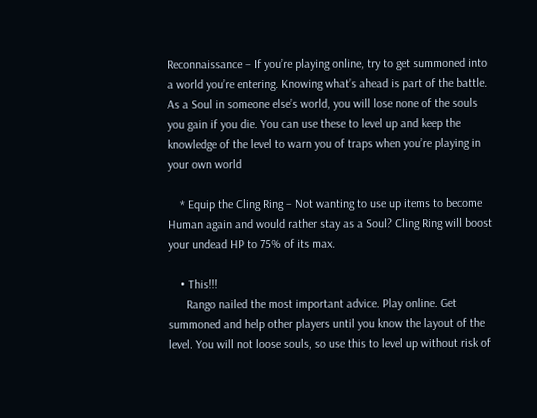Reconnaissance – If you’re playing online, try to get summoned into a world you’re entering. Knowing what’s ahead is part of the battle. As a Soul in someone else’s world, you will lose none of the souls you gain if you die. You can use these to level up and keep the knowledge of the level to warn you of traps when you’re playing in your own world

    * Equip the Cling Ring – Not wanting to use up items to become Human again and would rather stay as a Soul? Cling Ring will boost your undead HP to 75% of its max.

    • This!!!
      Rango nailed the most important advice. Play online. Get summoned and help other players until you know the layout of the level. You will not loose souls, so use this to level up without risk of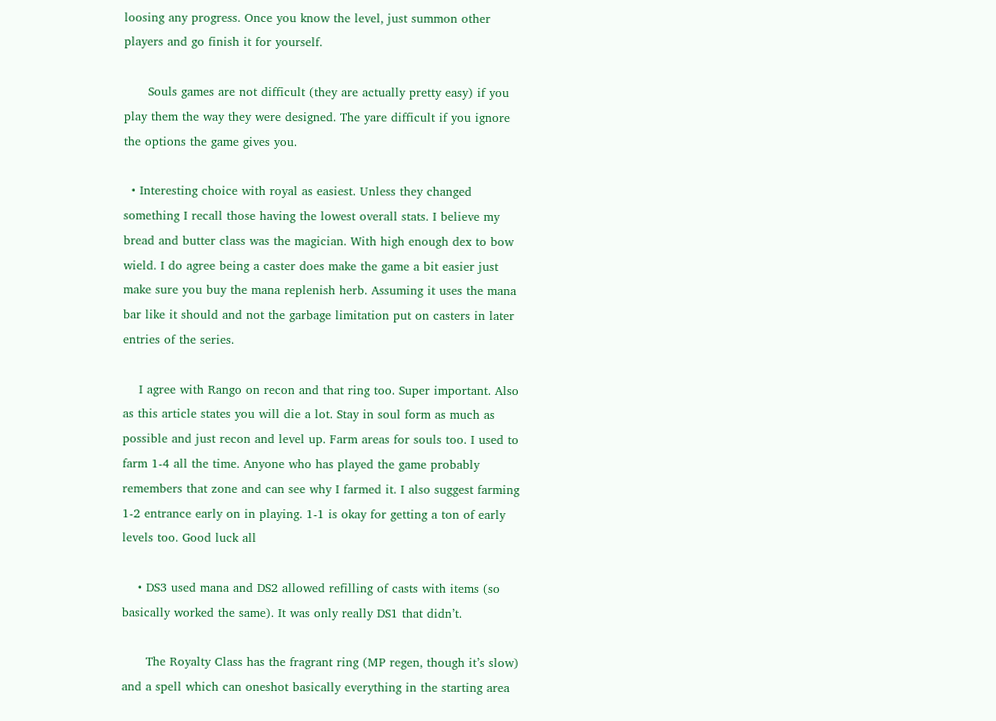loosing any progress. Once you know the level, just summon other players and go finish it for yourself.

      Souls games are not difficult (they are actually pretty easy) if you play them the way they were designed. The yare difficult if you ignore the options the game gives you.

  • Interesting choice with royal as easiest. Unless they changed something I recall those having the lowest overall stats. I believe my bread and butter class was the magician. With high enough dex to bow wield. I do agree being a caster does make the game a bit easier just make sure you buy the mana replenish herb. Assuming it uses the mana bar like it should and not the garbage limitation put on casters in later entries of the series.

    I agree with Rango on recon and that ring too. Super important. Also as this article states you will die a lot. Stay in soul form as much as possible and just recon and level up. Farm areas for souls too. I used to farm 1-4 all the time. Anyone who has played the game probably remembers that zone and can see why I farmed it. I also suggest farming 1-2 entrance early on in playing. 1-1 is okay for getting a ton of early levels too. Good luck all

    • DS3 used mana and DS2 allowed refilling of casts with items (so basically worked the same). It was only really DS1 that didn’t.

      The Royalty Class has the fragrant ring (MP regen, though it’s slow) and a spell which can oneshot basically everything in the starting area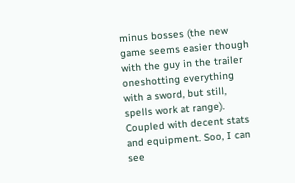minus bosses (the new game seems easier though with the guy in the trailer oneshotting everything with a sword, but still, spells work at range). Coupled with decent stats and equipment. Soo, I can see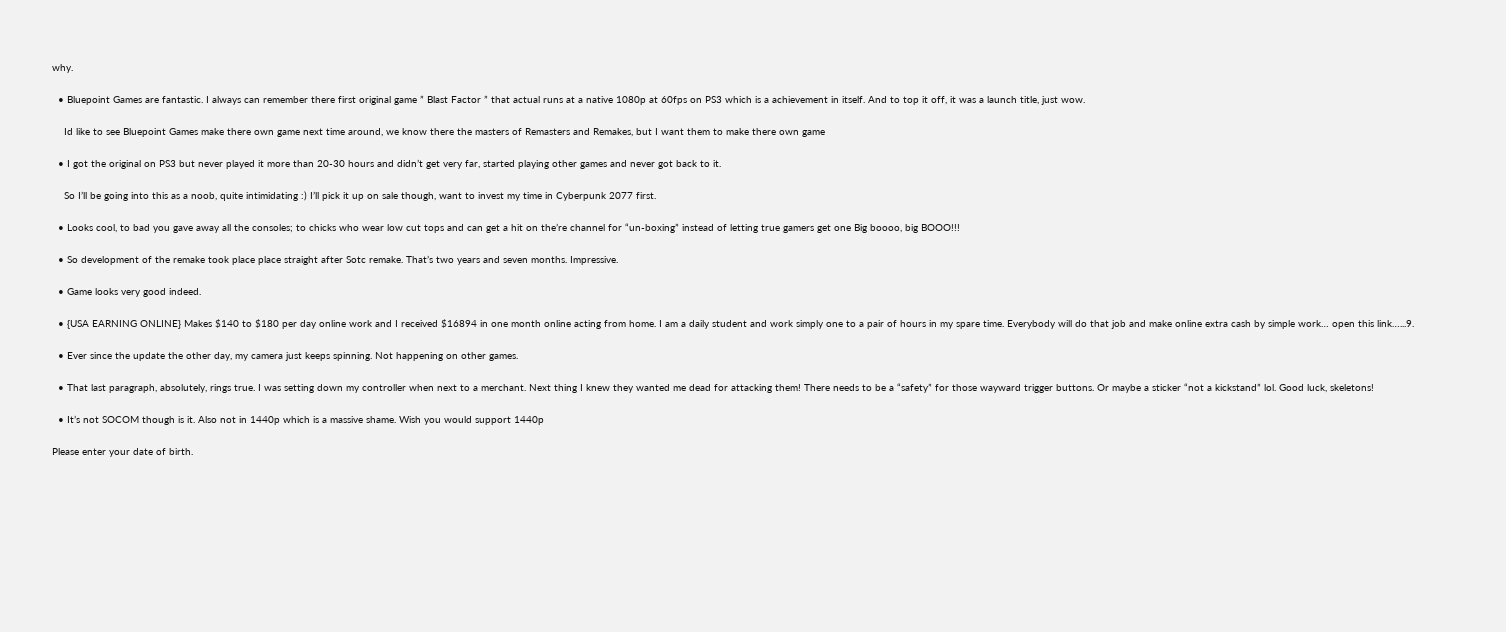why.

  • Bluepoint Games are fantastic. I always can remember there first original game ” Blast Factor ” that actual runs at a native 1080p at 60fps on PS3 which is a achievement in itself. And to top it off, it was a launch title, just wow.

    Id like to see Bluepoint Games make there own game next time around, we know there the masters of Remasters and Remakes, but I want them to make there own game

  • I got the original on PS3 but never played it more than 20-30 hours and didn’t get very far, started playing other games and never got back to it.

    So I’ll be going into this as a noob, quite intimidating :) I’ll pick it up on sale though, want to invest my time in Cyberpunk 2077 first.

  • Looks cool, to bad you gave away all the consoles; to chicks who wear low cut tops and can get a hit on the’re channel for “un-boxing” instead of letting true gamers get one Big boooo, big BOOO!!!

  • So development of the remake took place place straight after Sotc remake. That’s two years and seven months. Impressive.

  • Game looks very good indeed.

  • {USA EARNING ONLINE} Makes $140 to $180 per day online work and I received $16894 in one month online acting from home. I am a daily student and work simply one to a pair of hours in my spare time. Everybody will do that job and make online extra cash by simple work… open this link…...9.

  • Ever since the update the other day, my camera just keeps spinning. Not happening on other games.

  • That last paragraph, absolutely, rings true. I was setting down my controller when next to a merchant. Next thing I knew they wanted me dead for attacking them! There needs to be a “safety” for those wayward trigger buttons. Or maybe a sticker “not a kickstand” lol. Good luck, skeletons!

  • It’s not SOCOM though is it. Also not in 1440p which is a massive shame. Wish you would support 1440p

Please enter your date of birth.